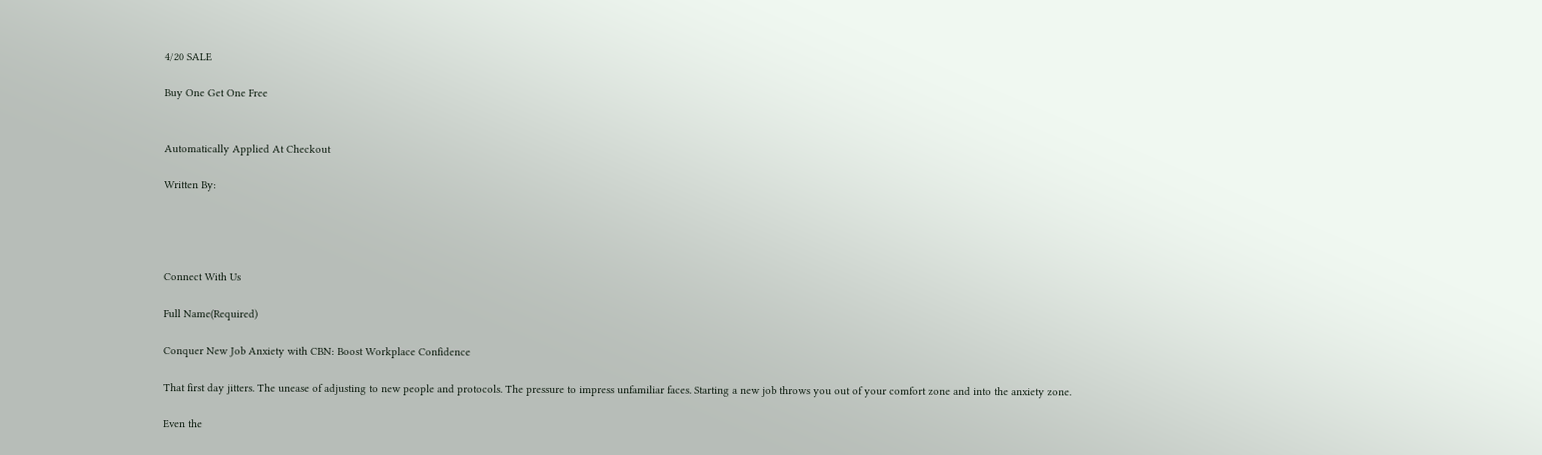4/20 SALE

Buy One Get One Free


Automatically Applied At Checkout

Written By:




Connect With Us

Full Name(Required)

Conquer New Job Anxiety with CBN: Boost Workplace Confidence

That first day jitters. The unease of adjusting to new people and protocols. The pressure to impress unfamiliar faces. Starting a new job throws you out of your comfort zone and into the anxiety zone.

Even the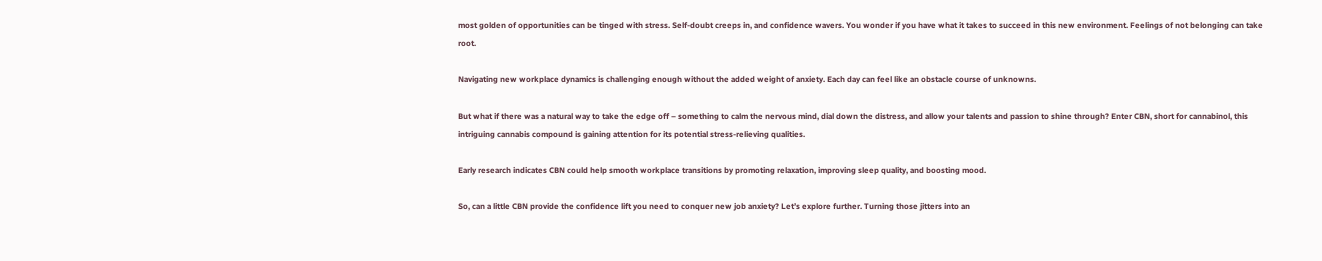most golden of opportunities can be tinged with stress. Self-doubt creeps in, and confidence wavers. You wonder if you have what it takes to succeed in this new environment. Feelings of not belonging can take root.

Navigating new workplace dynamics is challenging enough without the added weight of anxiety. Each day can feel like an obstacle course of unknowns.

But what if there was a natural way to take the edge off – something to calm the nervous mind, dial down the distress, and allow your talents and passion to shine through? Enter CBN, short for cannabinol, this intriguing cannabis compound is gaining attention for its potential stress-relieving qualities.

Early research indicates CBN could help smooth workplace transitions by promoting relaxation, improving sleep quality, and boosting mood.

So, can a little CBN provide the confidence lift you need to conquer new job anxiety? Let’s explore further. Turning those jitters into an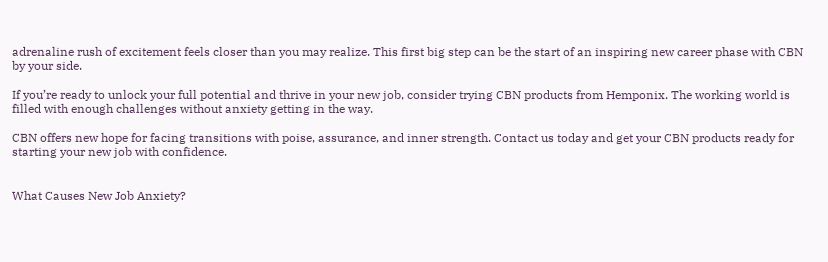adrenaline rush of excitement feels closer than you may realize. This first big step can be the start of an inspiring new career phase with CBN by your side.

If you’re ready to unlock your full potential and thrive in your new job, consider trying CBN products from Hemponix. The working world is filled with enough challenges without anxiety getting in the way.

CBN offers new hope for facing transitions with poise, assurance, and inner strength. Contact us today and get your CBN products ready for starting your new job with confidence.


What Causes New Job Anxiety?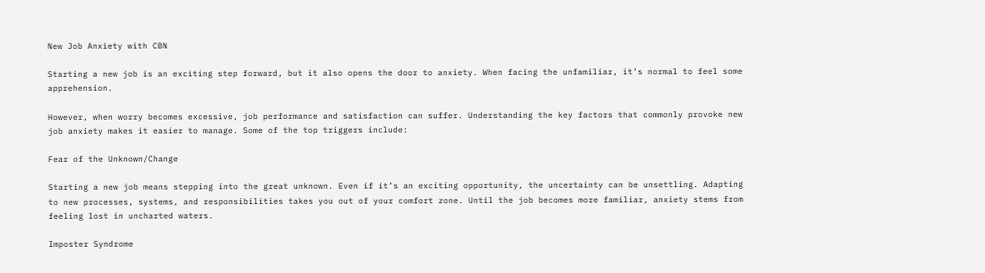New Job Anxiety with CBN

Starting a new job is an exciting step forward, but it also opens the door to anxiety. When facing the unfamiliar, it’s normal to feel some apprehension.

However, when worry becomes excessive, job performance and satisfaction can suffer. Understanding the key factors that commonly provoke new job anxiety makes it easier to manage. Some of the top triggers include:

Fear of the Unknown/Change

Starting a new job means stepping into the great unknown. Even if it’s an exciting opportunity, the uncertainty can be unsettling. Adapting to new processes, systems, and responsibilities takes you out of your comfort zone. Until the job becomes more familiar, anxiety stems from feeling lost in uncharted waters.

Imposter Syndrome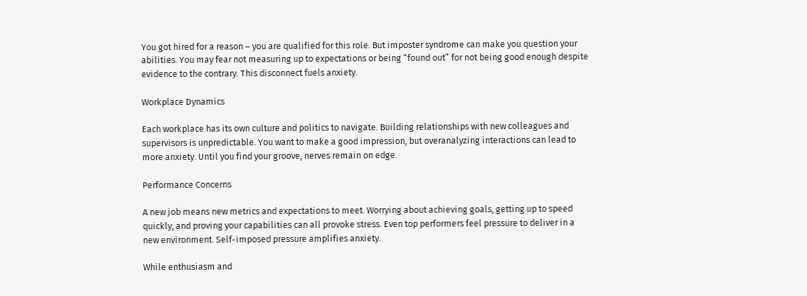You got hired for a reason – you are qualified for this role. But imposter syndrome can make you question your abilities. You may fear not measuring up to expectations or being “found out” for not being good enough despite evidence to the contrary. This disconnect fuels anxiety.

Workplace Dynamics

Each workplace has its own culture and politics to navigate. Building relationships with new colleagues and supervisors is unpredictable. You want to make a good impression, but overanalyzing interactions can lead to more anxiety. Until you find your groove, nerves remain on edge.

Performance Concerns

A new job means new metrics and expectations to meet. Worrying about achieving goals, getting up to speed quickly, and proving your capabilities can all provoke stress. Even top performers feel pressure to deliver in a new environment. Self-imposed pressure amplifies anxiety.

While enthusiasm and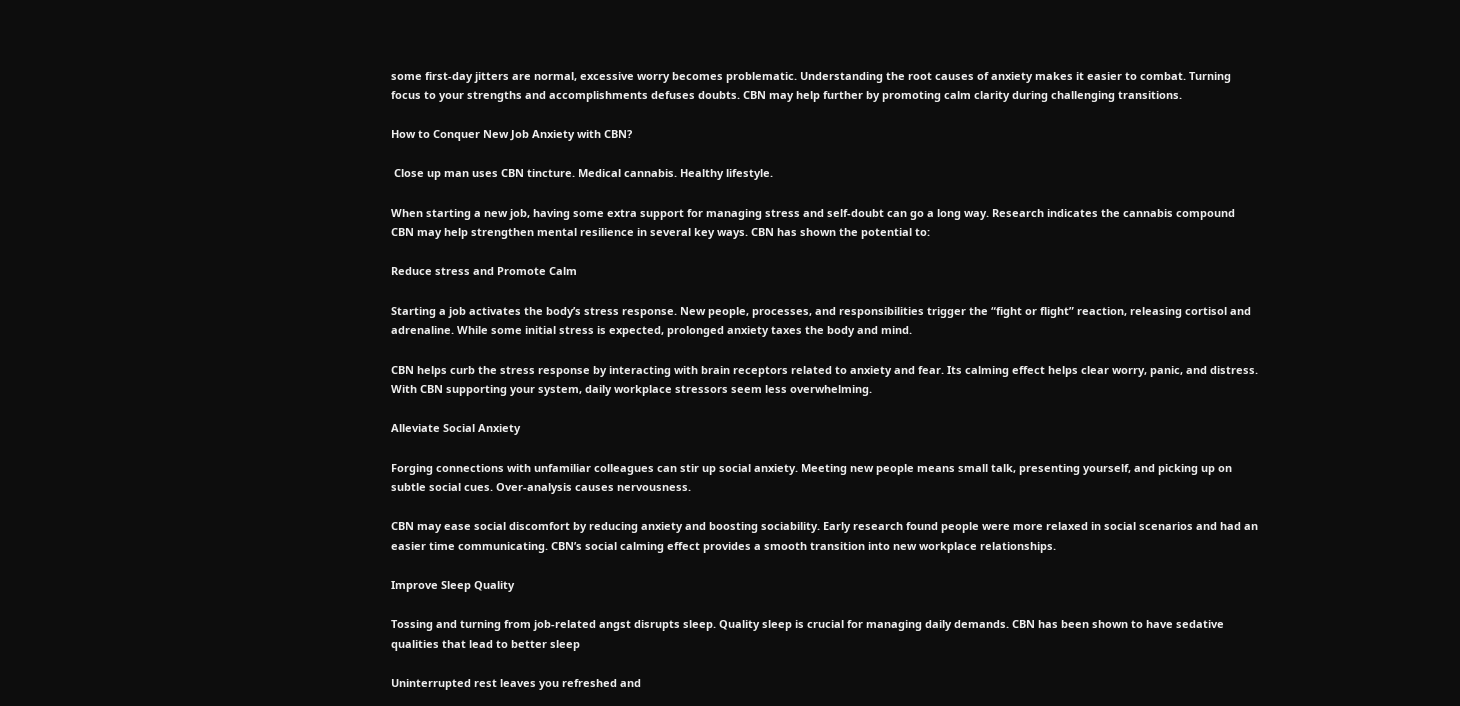some first-day jitters are normal, excessive worry becomes problematic. Understanding the root causes of anxiety makes it easier to combat. Turning focus to your strengths and accomplishments defuses doubts. CBN may help further by promoting calm clarity during challenging transitions.

How to Conquer New Job Anxiety with CBN?

 Close up man uses CBN tincture. Medical cannabis. Healthy lifestyle.

When starting a new job, having some extra support for managing stress and self-doubt can go a long way. Research indicates the cannabis compound CBN may help strengthen mental resilience in several key ways. CBN has shown the potential to:

Reduce stress and Promote Calm

Starting a job activates the body’s stress response. New people, processes, and responsibilities trigger the “fight or flight” reaction, releasing cortisol and adrenaline. While some initial stress is expected, prolonged anxiety taxes the body and mind.

CBN helps curb the stress response by interacting with brain receptors related to anxiety and fear. Its calming effect helps clear worry, panic, and distress. With CBN supporting your system, daily workplace stressors seem less overwhelming.

Alleviate Social Anxiety

Forging connections with unfamiliar colleagues can stir up social anxiety. Meeting new people means small talk, presenting yourself, and picking up on subtle social cues. Over-analysis causes nervousness.

CBN may ease social discomfort by reducing anxiety and boosting sociability. Early research found people were more relaxed in social scenarios and had an easier time communicating. CBN’s social calming effect provides a smooth transition into new workplace relationships.

Improve Sleep Quality

Tossing and turning from job-related angst disrupts sleep. Quality sleep is crucial for managing daily demands. CBN has been shown to have sedative qualities that lead to better sleep

Uninterrupted rest leaves you refreshed and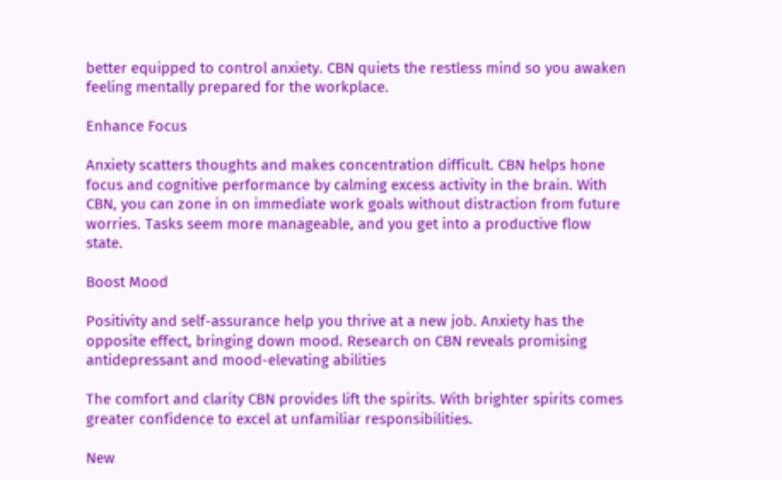better equipped to control anxiety. CBN quiets the restless mind so you awaken feeling mentally prepared for the workplace.

Enhance Focus

Anxiety scatters thoughts and makes concentration difficult. CBN helps hone focus and cognitive performance by calming excess activity in the brain. With CBN, you can zone in on immediate work goals without distraction from future worries. Tasks seem more manageable, and you get into a productive flow state.

Boost Mood

Positivity and self-assurance help you thrive at a new job. Anxiety has the opposite effect, bringing down mood. Research on CBN reveals promising antidepressant and mood-elevating abilities

The comfort and clarity CBN provides lift the spirits. With brighter spirits comes greater confidence to excel at unfamiliar responsibilities.

New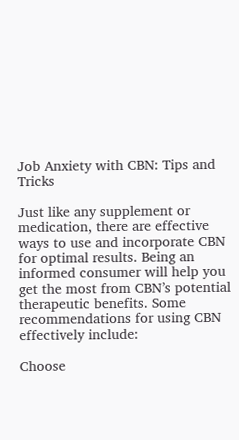Job Anxiety with CBN: Tips and Tricks

Just like any supplement or medication, there are effective ways to use and incorporate CBN for optimal results. Being an informed consumer will help you get the most from CBN’s potential therapeutic benefits. Some recommendations for using CBN effectively include:

Choose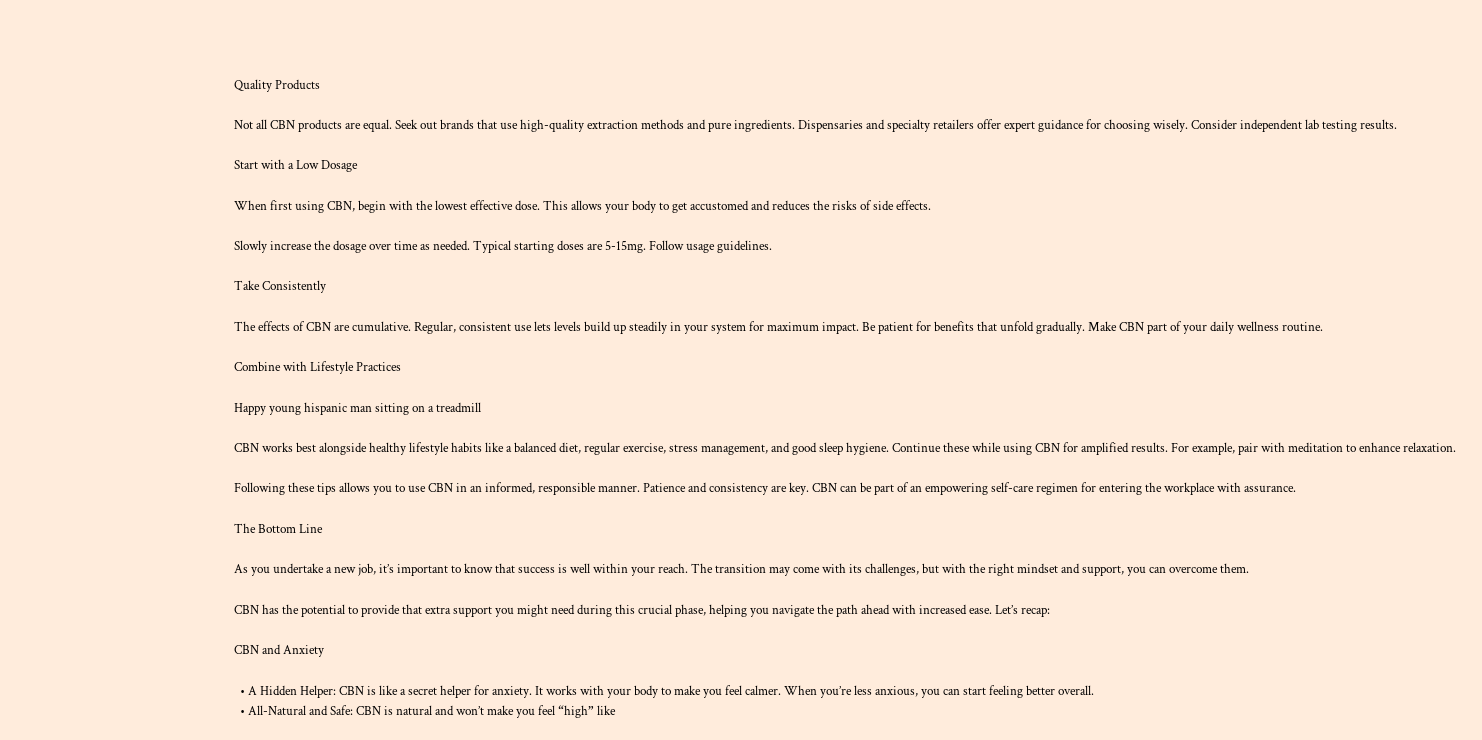Quality Products

Not all CBN products are equal. Seek out brands that use high-quality extraction methods and pure ingredients. Dispensaries and specialty retailers offer expert guidance for choosing wisely. Consider independent lab testing results.

Start with a Low Dosage

When first using CBN, begin with the lowest effective dose. This allows your body to get accustomed and reduces the risks of side effects.

Slowly increase the dosage over time as needed. Typical starting doses are 5-15mg. Follow usage guidelines.

Take Consistently

The effects of CBN are cumulative. Regular, consistent use lets levels build up steadily in your system for maximum impact. Be patient for benefits that unfold gradually. Make CBN part of your daily wellness routine.

Combine with Lifestyle Practices

Happy young hispanic man sitting on a treadmill

CBN works best alongside healthy lifestyle habits like a balanced diet, regular exercise, stress management, and good sleep hygiene. Continue these while using CBN for amplified results. For example, pair with meditation to enhance relaxation.

Following these tips allows you to use CBN in an informed, responsible manner. Patience and consistency are key. CBN can be part of an empowering self-care regimen for entering the workplace with assurance.

The Bottom Line

As you undertake a new job, it’s important to know that success is well within your reach. The transition may come with its challenges, but with the right mindset and support, you can overcome them.

CBN has the potential to provide that extra support you might need during this crucial phase, helping you navigate the path ahead with increased ease. Let’s recap:

CBN and Anxiety

  • A Hidden Helper: CBN is like a secret helper for anxiety. It works with your body to make you feel calmer. When you’re less anxious, you can start feeling better overall.
  • All-Natural and Safe: CBN is natural and won’t make you feel “high” like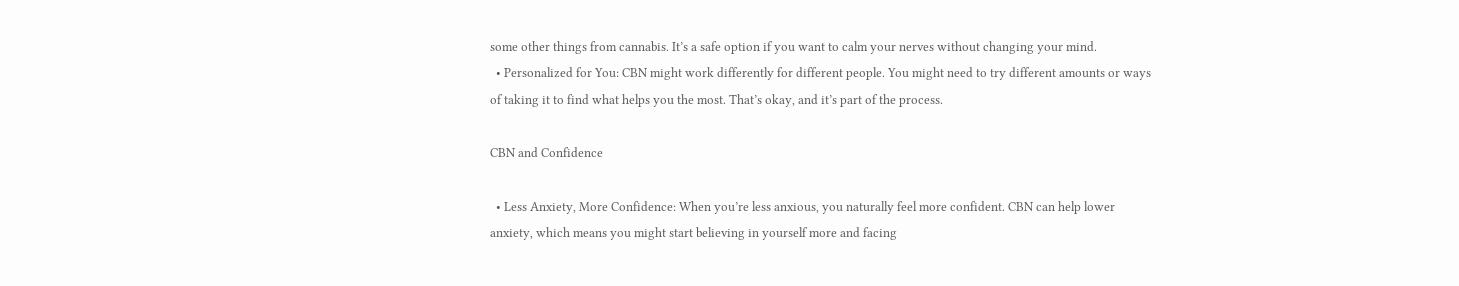some other things from cannabis. It’s a safe option if you want to calm your nerves without changing your mind.
  • Personalized for You: CBN might work differently for different people. You might need to try different amounts or ways of taking it to find what helps you the most. That’s okay, and it’s part of the process.

CBN and Confidence

  • Less Anxiety, More Confidence: When you’re less anxious, you naturally feel more confident. CBN can help lower anxiety, which means you might start believing in yourself more and facing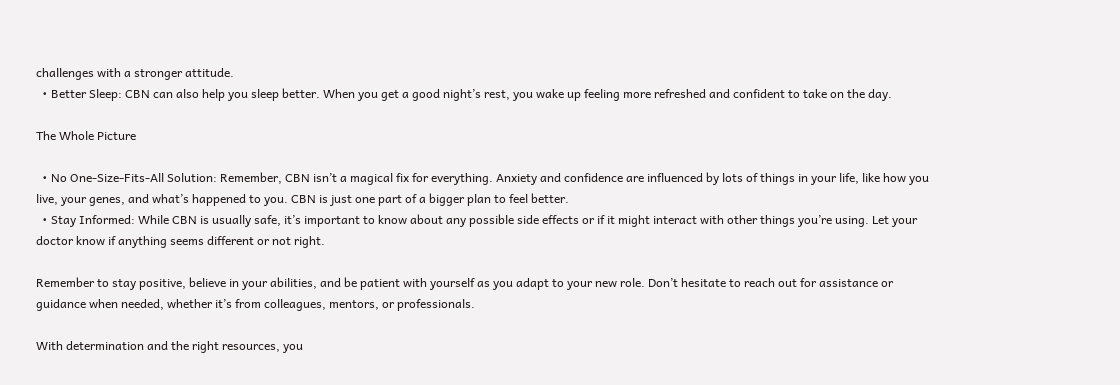challenges with a stronger attitude.
  • Better Sleep: CBN can also help you sleep better. When you get a good night’s rest, you wake up feeling more refreshed and confident to take on the day.

The Whole Picture

  • No One-Size-Fits-All Solution: Remember, CBN isn’t a magical fix for everything. Anxiety and confidence are influenced by lots of things in your life, like how you live, your genes, and what’s happened to you. CBN is just one part of a bigger plan to feel better.
  • Stay Informed: While CBN is usually safe, it’s important to know about any possible side effects or if it might interact with other things you’re using. Let your doctor know if anything seems different or not right.

Remember to stay positive, believe in your abilities, and be patient with yourself as you adapt to your new role. Don’t hesitate to reach out for assistance or guidance when needed, whether it’s from colleagues, mentors, or professionals.

With determination and the right resources, you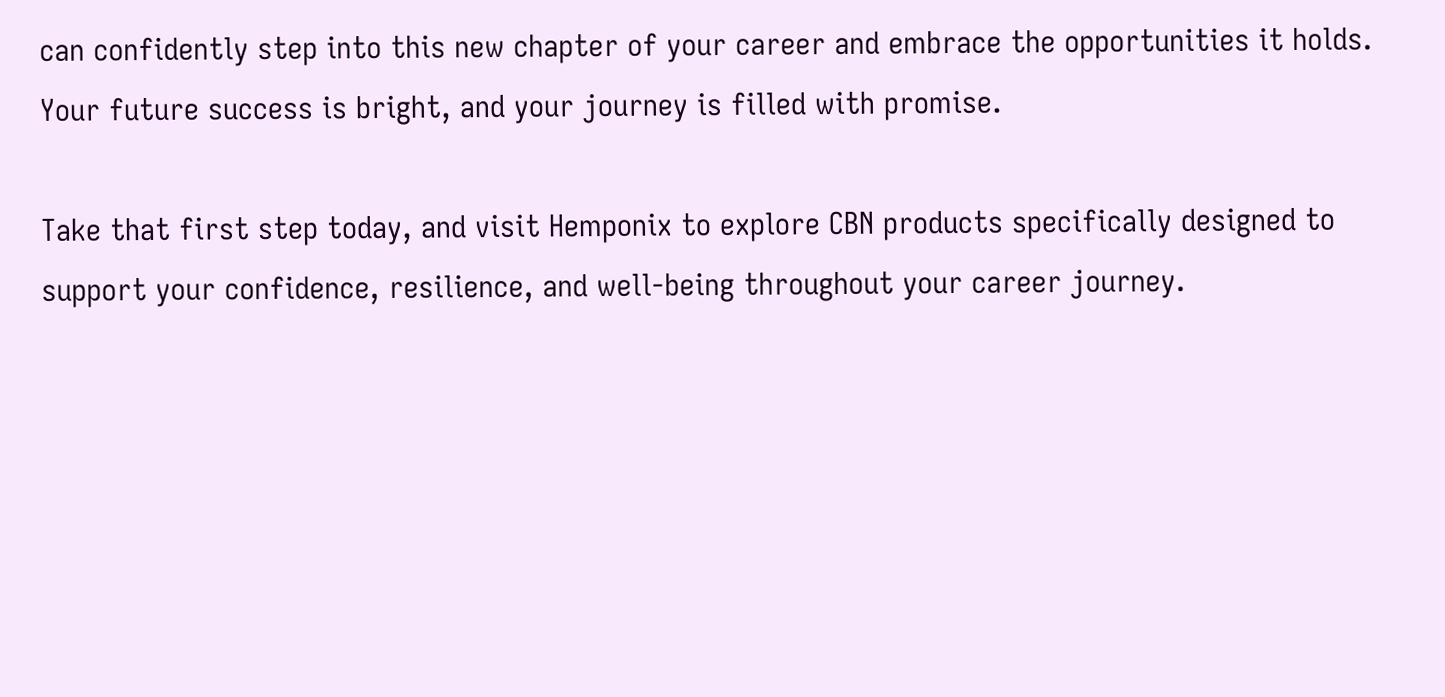can confidently step into this new chapter of your career and embrace the opportunities it holds. Your future success is bright, and your journey is filled with promise.

Take that first step today, and visit Hemponix to explore CBN products specifically designed to support your confidence, resilience, and well-being throughout your career journey.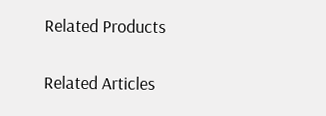Related Products

Related Articles